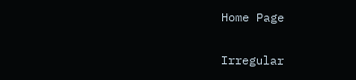Home Page


Irregular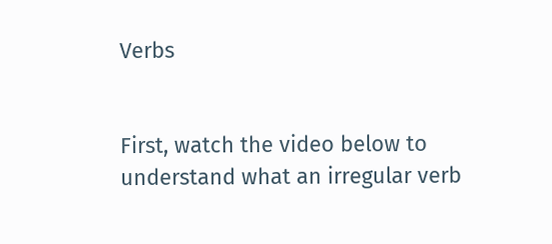Verbs


First, watch the video below to understand what an irregular verb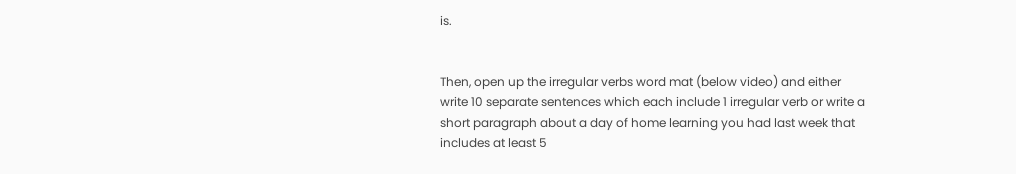is.


Then, open up the irregular verbs word mat (below video) and either write 10 separate sentences which each include 1 irregular verb or write a short paragraph about a day of home learning you had last week that includes at least 5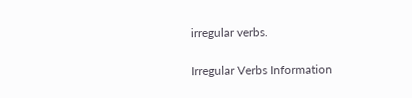irregular verbs.

Irregular Verbs Information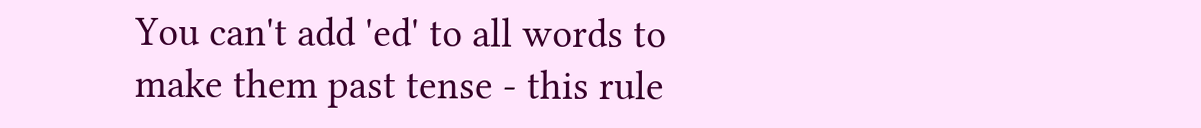You can't add 'ed' to all words to make them past tense - this rule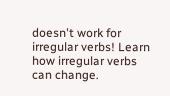doesn't work for irregular verbs! Learn how irregular verbs can change.